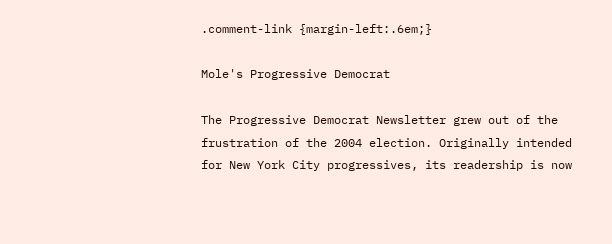.comment-link {margin-left:.6em;}

Mole's Progressive Democrat

The Progressive Democrat Newsletter grew out of the frustration of the 2004 election. Originally intended for New York City progressives, its readership is now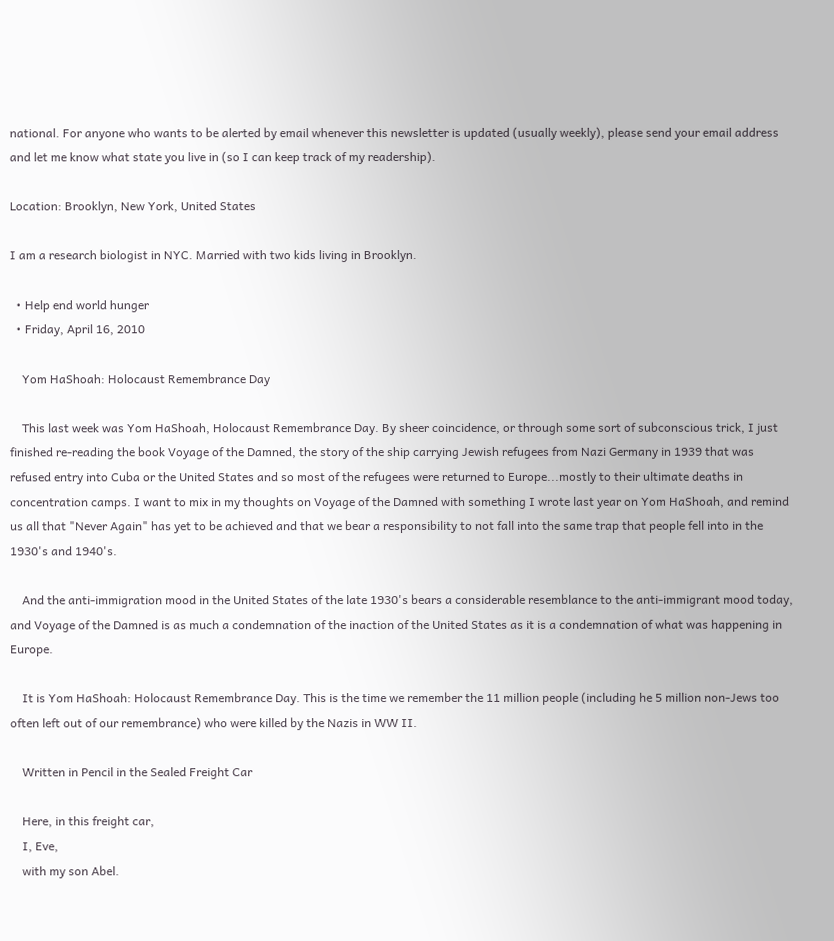national. For anyone who wants to be alerted by email whenever this newsletter is updated (usually weekly), please send your email address and let me know what state you live in (so I can keep track of my readership).

Location: Brooklyn, New York, United States

I am a research biologist in NYC. Married with two kids living in Brooklyn.

  • Help end world hunger
  • Friday, April 16, 2010

    Yom HaShoah: Holocaust Remembrance Day

    This last week was Yom HaShoah, Holocaust Remembrance Day. By sheer coincidence, or through some sort of subconscious trick, I just finished re-reading the book Voyage of the Damned, the story of the ship carrying Jewish refugees from Nazi Germany in 1939 that was refused entry into Cuba or the United States and so most of the refugees were returned to Europe...mostly to their ultimate deaths in concentration camps. I want to mix in my thoughts on Voyage of the Damned with something I wrote last year on Yom HaShoah, and remind us all that "Never Again" has yet to be achieved and that we bear a responsibility to not fall into the same trap that people fell into in the 1930's and 1940's.

    And the anti-immigration mood in the United States of the late 1930's bears a considerable resemblance to the anti-immigrant mood today, and Voyage of the Damned is as much a condemnation of the inaction of the United States as it is a condemnation of what was happening in Europe.

    It is Yom HaShoah: Holocaust Remembrance Day. This is the time we remember the 11 million people (including he 5 million non-Jews too often left out of our remembrance) who were killed by the Nazis in WW II.

    Written in Pencil in the Sealed Freight Car

    Here, in this freight car,
    I, Eve,
    with my son Abel.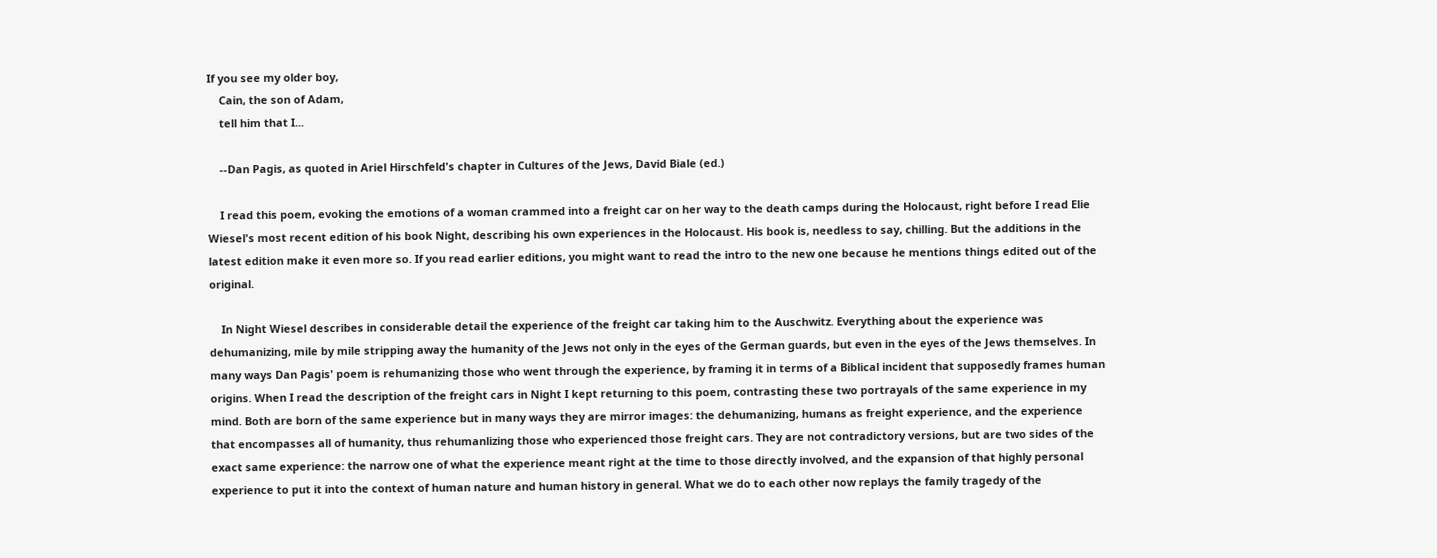If you see my older boy,
    Cain, the son of Adam,
    tell him that I...

    --Dan Pagis, as quoted in Ariel Hirschfeld's chapter in Cultures of the Jews, David Biale (ed.)

    I read this poem, evoking the emotions of a woman crammed into a freight car on her way to the death camps during the Holocaust, right before I read Elie Wiesel's most recent edition of his book Night, describing his own experiences in the Holocaust. His book is, needless to say, chilling. But the additions in the latest edition make it even more so. If you read earlier editions, you might want to read the intro to the new one because he mentions things edited out of the original.

    In Night Wiesel describes in considerable detail the experience of the freight car taking him to the Auschwitz. Everything about the experience was dehumanizing, mile by mile stripping away the humanity of the Jews not only in the eyes of the German guards, but even in the eyes of the Jews themselves. In many ways Dan Pagis' poem is rehumanizing those who went through the experience, by framing it in terms of a Biblical incident that supposedly frames human origins. When I read the description of the freight cars in Night I kept returning to this poem, contrasting these two portrayals of the same experience in my mind. Both are born of the same experience but in many ways they are mirror images: the dehumanizing, humans as freight experience, and the experience that encompasses all of humanity, thus rehumanlizing those who experienced those freight cars. They are not contradictory versions, but are two sides of the exact same experience: the narrow one of what the experience meant right at the time to those directly involved, and the expansion of that highly personal experience to put it into the context of human nature and human history in general. What we do to each other now replays the family tragedy of the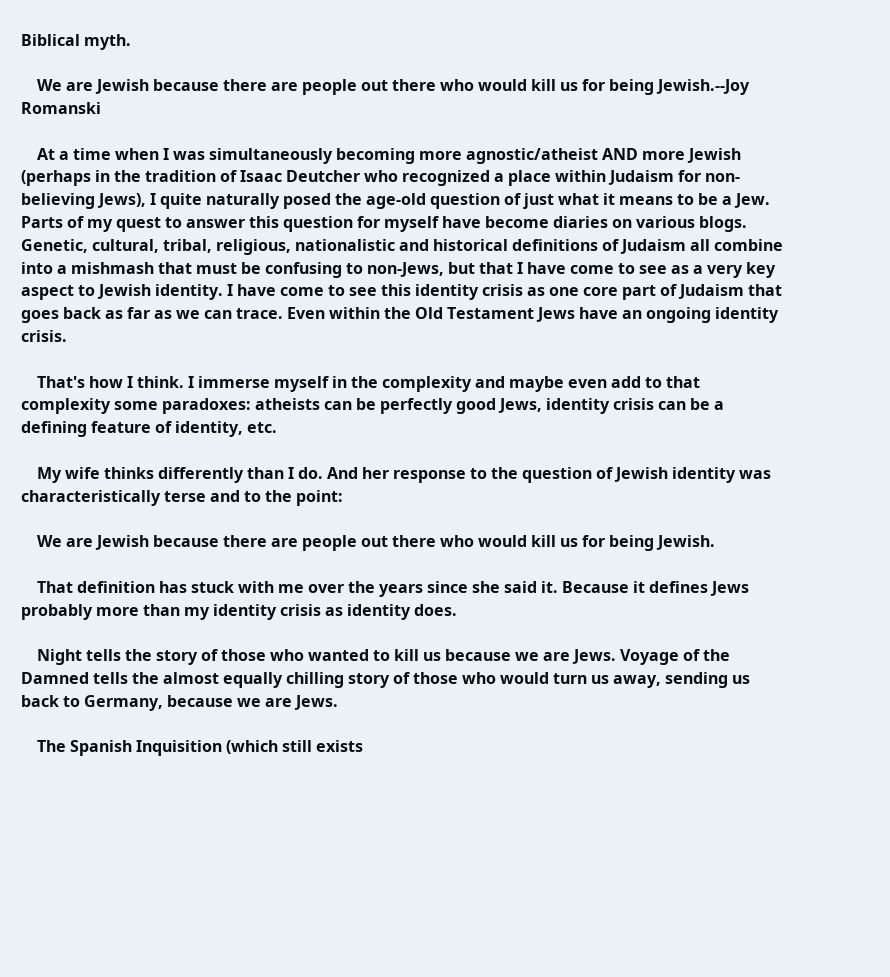Biblical myth.

    We are Jewish because there are people out there who would kill us for being Jewish.--Joy Romanski

    At a time when I was simultaneously becoming more agnostic/atheist AND more Jewish (perhaps in the tradition of Isaac Deutcher who recognized a place within Judaism for non-believing Jews), I quite naturally posed the age-old question of just what it means to be a Jew. Parts of my quest to answer this question for myself have become diaries on various blogs. Genetic, cultural, tribal, religious, nationalistic and historical definitions of Judaism all combine into a mishmash that must be confusing to non-Jews, but that I have come to see as a very key aspect to Jewish identity. I have come to see this identity crisis as one core part of Judaism that goes back as far as we can trace. Even within the Old Testament Jews have an ongoing identity crisis.

    That's how I think. I immerse myself in the complexity and maybe even add to that complexity some paradoxes: atheists can be perfectly good Jews, identity crisis can be a defining feature of identity, etc.

    My wife thinks differently than I do. And her response to the question of Jewish identity was characteristically terse and to the point:

    We are Jewish because there are people out there who would kill us for being Jewish.

    That definition has stuck with me over the years since she said it. Because it defines Jews probably more than my identity crisis as identity does.

    Night tells the story of those who wanted to kill us because we are Jews. Voyage of the Damned tells the almost equally chilling story of those who would turn us away, sending us back to Germany, because we are Jews.

    The Spanish Inquisition (which still exists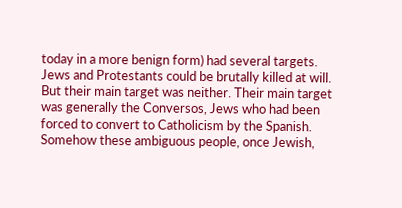today in a more benign form) had several targets. Jews and Protestants could be brutally killed at will. But their main target was neither. Their main target was generally the Conversos, Jews who had been forced to convert to Catholicism by the Spanish. Somehow these ambiguous people, once Jewish,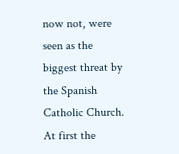now not, were seen as the biggest threat by the Spanish Catholic Church. At first the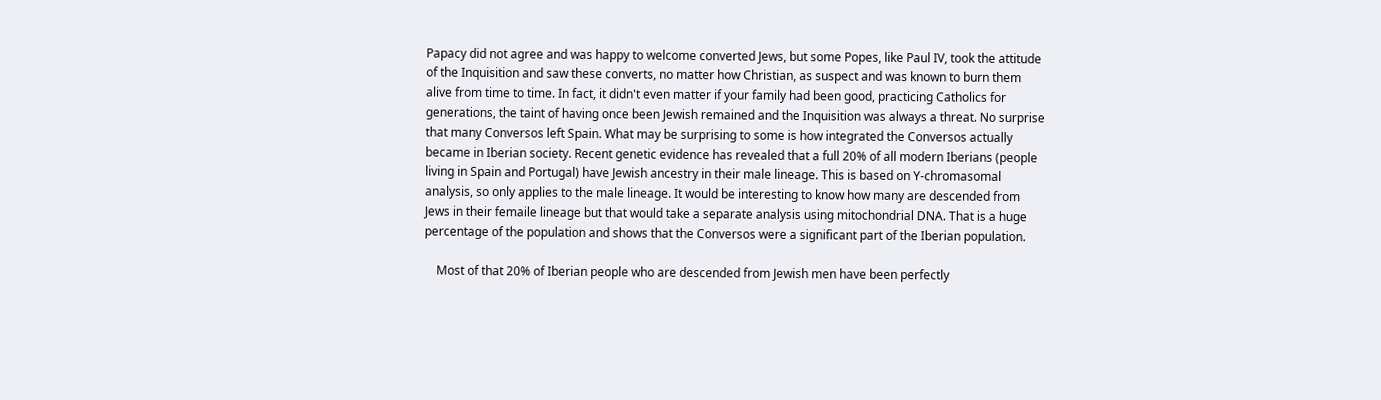Papacy did not agree and was happy to welcome converted Jews, but some Popes, like Paul IV, took the attitude of the Inquisition and saw these converts, no matter how Christian, as suspect and was known to burn them alive from time to time. In fact, it didn't even matter if your family had been good, practicing Catholics for generations, the taint of having once been Jewish remained and the Inquisition was always a threat. No surprise that many Conversos left Spain. What may be surprising to some is how integrated the Conversos actually became in Iberian society. Recent genetic evidence has revealed that a full 20% of all modern Iberians (people living in Spain and Portugal) have Jewish ancestry in their male lineage. This is based on Y-chromasomal analysis, so only applies to the male lineage. It would be interesting to know how many are descended from Jews in their femaile lineage but that would take a separate analysis using mitochondrial DNA. That is a huge percentage of the population and shows that the Conversos were a significant part of the Iberian population.

    Most of that 20% of Iberian people who are descended from Jewish men have been perfectly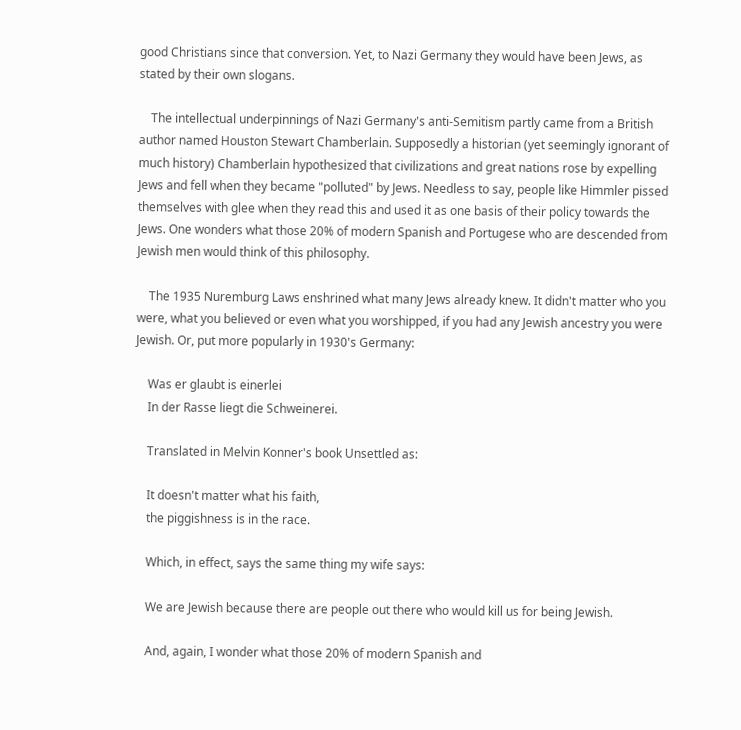good Christians since that conversion. Yet, to Nazi Germany they would have been Jews, as stated by their own slogans.

    The intellectual underpinnings of Nazi Germany's anti-Semitism partly came from a British author named Houston Stewart Chamberlain. Supposedly a historian (yet seemingly ignorant of much history) Chamberlain hypothesized that civilizations and great nations rose by expelling Jews and fell when they became "polluted" by Jews. Needless to say, people like Himmler pissed themselves with glee when they read this and used it as one basis of their policy towards the Jews. One wonders what those 20% of modern Spanish and Portugese who are descended from Jewish men would think of this philosophy.

    The 1935 Nuremburg Laws enshrined what many Jews already knew. It didn't matter who you were, what you believed or even what you worshipped, if you had any Jewish ancestry you were Jewish. Or, put more popularly in 1930's Germany:

    Was er glaubt is einerlei
    In der Rasse liegt die Schweinerei.

    Translated in Melvin Konner's book Unsettled as:

    It doesn't matter what his faith,
    the piggishness is in the race.

    Which, in effect, says the same thing my wife says:

    We are Jewish because there are people out there who would kill us for being Jewish.

    And, again, I wonder what those 20% of modern Spanish and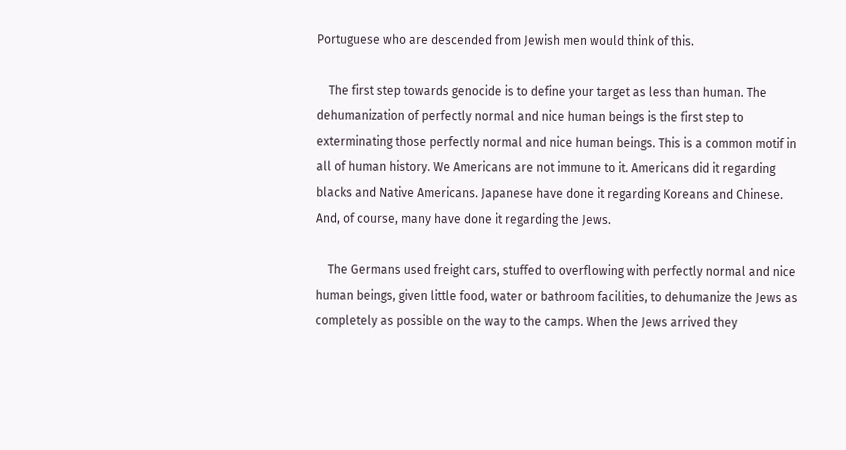Portuguese who are descended from Jewish men would think of this.

    The first step towards genocide is to define your target as less than human. The dehumanization of perfectly normal and nice human beings is the first step to exterminating those perfectly normal and nice human beings. This is a common motif in all of human history. We Americans are not immune to it. Americans did it regarding blacks and Native Americans. Japanese have done it regarding Koreans and Chinese. And, of course, many have done it regarding the Jews.

    The Germans used freight cars, stuffed to overflowing with perfectly normal and nice human beings, given little food, water or bathroom facilities, to dehumanize the Jews as completely as possible on the way to the camps. When the Jews arrived they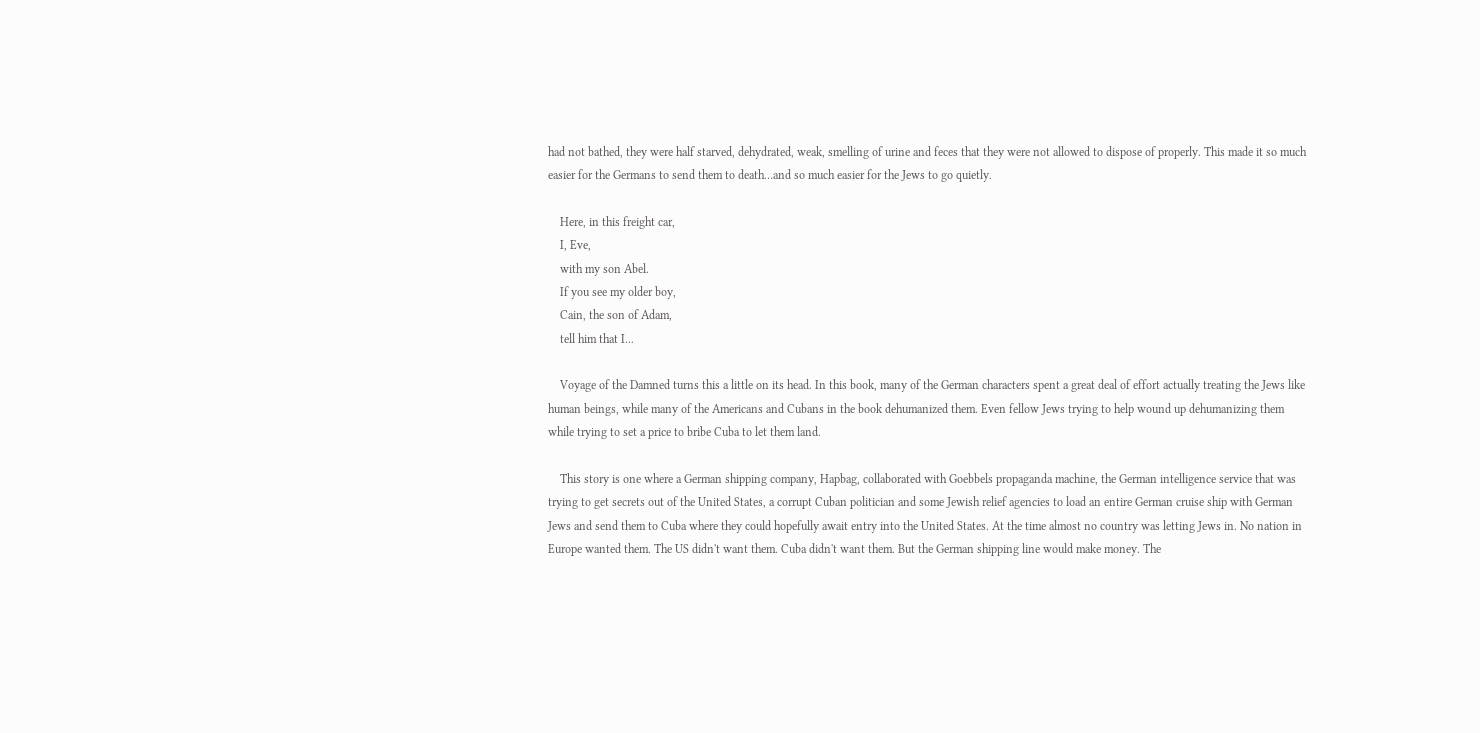had not bathed, they were half starved, dehydrated, weak, smelling of urine and feces that they were not allowed to dispose of properly. This made it so much easier for the Germans to send them to death…and so much easier for the Jews to go quietly.

    Here, in this freight car,
    I, Eve,
    with my son Abel.
    If you see my older boy,
    Cain, the son of Adam,
    tell him that I...

    Voyage of the Damned turns this a little on its head. In this book, many of the German characters spent a great deal of effort actually treating the Jews like human beings, while many of the Americans and Cubans in the book dehumanized them. Even fellow Jews trying to help wound up dehumanizing them while trying to set a price to bribe Cuba to let them land.

    This story is one where a German shipping company, Hapbag, collaborated with Goebbels propaganda machine, the German intelligence service that was trying to get secrets out of the United States, a corrupt Cuban politician and some Jewish relief agencies to load an entire German cruise ship with German Jews and send them to Cuba where they could hopefully await entry into the United States. At the time almost no country was letting Jews in. No nation in Europe wanted them. The US didn't want them. Cuba didn't want them. But the German shipping line would make money. The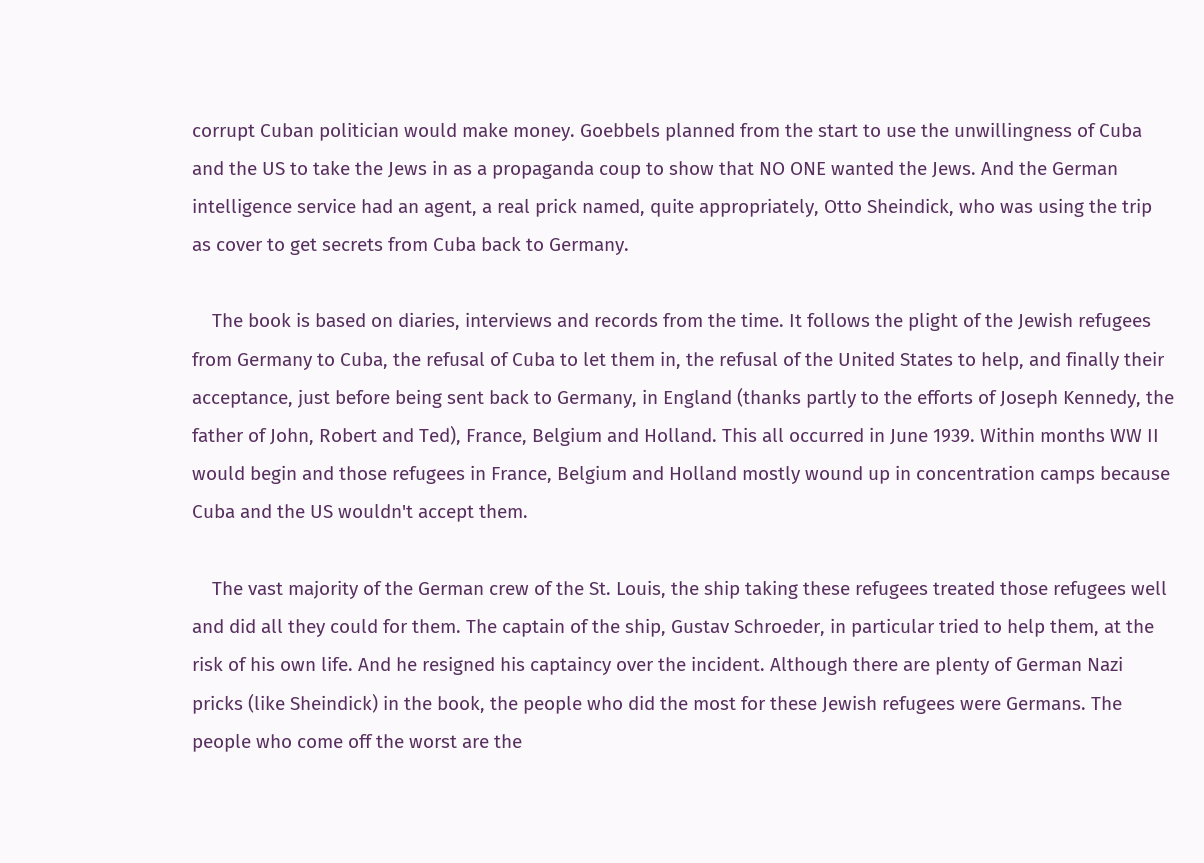corrupt Cuban politician would make money. Goebbels planned from the start to use the unwillingness of Cuba and the US to take the Jews in as a propaganda coup to show that NO ONE wanted the Jews. And the German intelligence service had an agent, a real prick named, quite appropriately, Otto Sheindick, who was using the trip as cover to get secrets from Cuba back to Germany.

    The book is based on diaries, interviews and records from the time. It follows the plight of the Jewish refugees from Germany to Cuba, the refusal of Cuba to let them in, the refusal of the United States to help, and finally their acceptance, just before being sent back to Germany, in England (thanks partly to the efforts of Joseph Kennedy, the father of John, Robert and Ted), France, Belgium and Holland. This all occurred in June 1939. Within months WW II would begin and those refugees in France, Belgium and Holland mostly wound up in concentration camps because Cuba and the US wouldn't accept them.

    The vast majority of the German crew of the St. Louis, the ship taking these refugees treated those refugees well and did all they could for them. The captain of the ship, Gustav Schroeder, in particular tried to help them, at the risk of his own life. And he resigned his captaincy over the incident. Although there are plenty of German Nazi pricks (like Sheindick) in the book, the people who did the most for these Jewish refugees were Germans. The people who come off the worst are the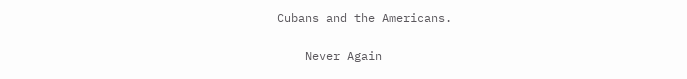Cubans and the Americans.

    Never Again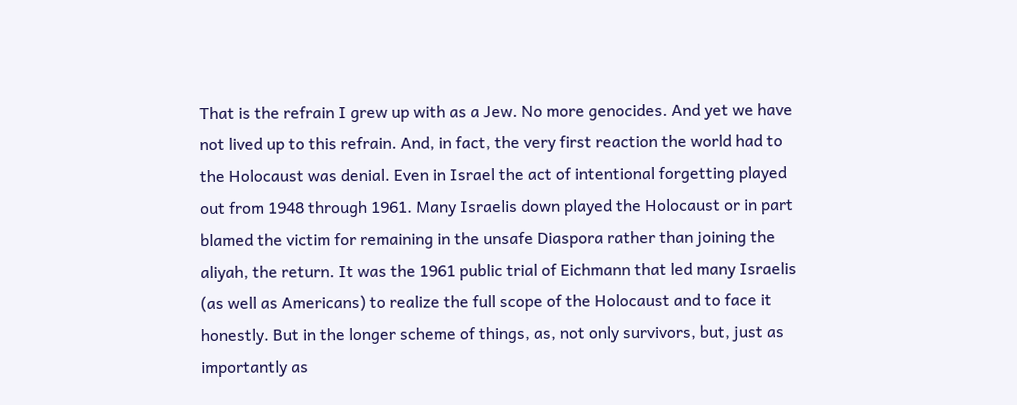That is the refrain I grew up with as a Jew. No more genocides. And yet we have not lived up to this refrain. And, in fact, the very first reaction the world had to the Holocaust was denial. Even in Israel the act of intentional forgetting played out from 1948 through 1961. Many Israelis down played the Holocaust or in part blamed the victim for remaining in the unsafe Diaspora rather than joining the aliyah, the return. It was the 1961 public trial of Eichmann that led many Israelis (as well as Americans) to realize the full scope of the Holocaust and to face it honestly. But in the longer scheme of things, as, not only survivors, but, just as importantly as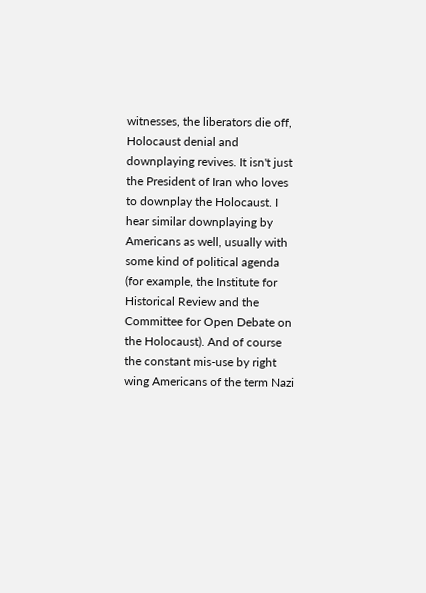witnesses, the liberators die off, Holocaust denial and downplaying revives. It isn't just the President of Iran who loves to downplay the Holocaust. I hear similar downplaying by Americans as well, usually with some kind of political agenda (for example, the Institute for Historical Review and the Committee for Open Debate on the Holocaust). And of course the constant mis-use by right wing Americans of the term Nazi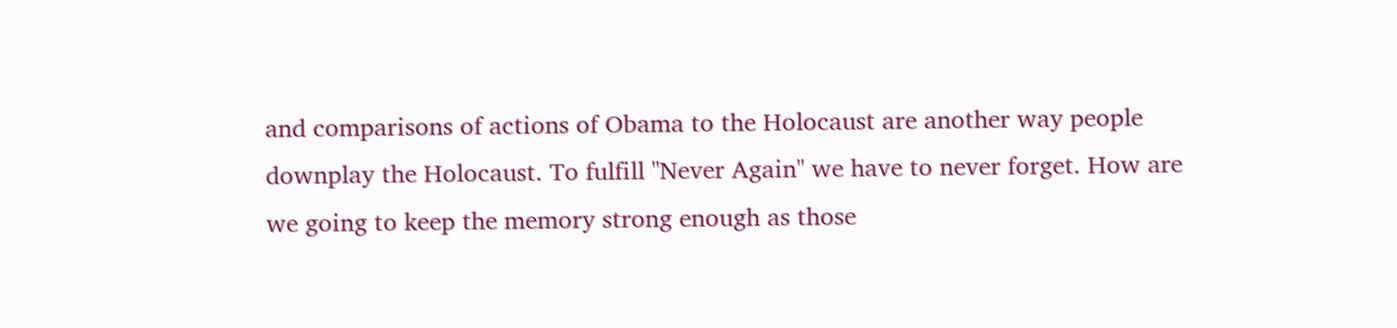and comparisons of actions of Obama to the Holocaust are another way people downplay the Holocaust. To fulfill "Never Again" we have to never forget. How are we going to keep the memory strong enough as those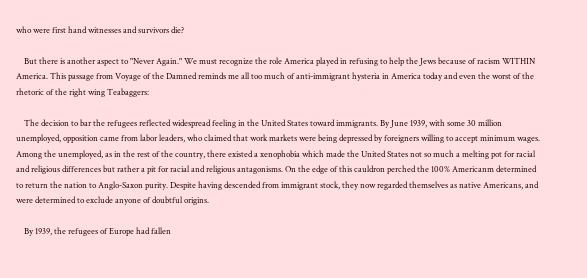who were first hand witnesses and survivors die?

    But there is another aspect to "Never Again." We must recognize the role America played in refusing to help the Jews because of racism WITHIN America. This passage from Voyage of the Damned reminds me all too much of anti-immigrant hysteria in America today and even the worst of the rhetoric of the right wing Teabaggers:

    The decision to bar the refugees reflected widespread feeling in the United States toward immigrants. By June 1939, with some 30 million unemployed, opposition came from labor leaders, who claimed that work markets were being depressed by foreigners willing to accept minimum wages. Among the unemployed, as in the rest of the country, there existed a xenophobia which made the United States not so much a melting pot for racial and religious differences but rather a pit for racial and religious antagonisms. On the edge of this cauldron perched the 100% Americanm determined to return the nation to Anglo-Saxon purity. Despite having descended from immigrant stock, they now regarded themselves as native Americans, and were determined to exclude anyone of doubtful origins.

    By 1939, the refugees of Europe had fallen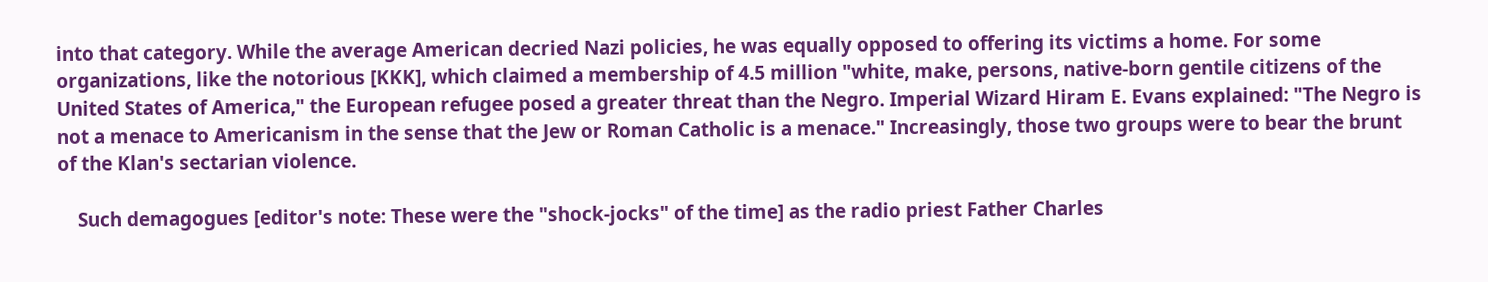into that category. While the average American decried Nazi policies, he was equally opposed to offering its victims a home. For some organizations, like the notorious [KKK], which claimed a membership of 4.5 million "white, make, persons, native-born gentile citizens of the United States of America," the European refugee posed a greater threat than the Negro. Imperial Wizard Hiram E. Evans explained: "The Negro is not a menace to Americanism in the sense that the Jew or Roman Catholic is a menace." Increasingly, those two groups were to bear the brunt of the Klan's sectarian violence.

    Such demagogues [editor's note: These were the "shock-jocks" of the time] as the radio priest Father Charles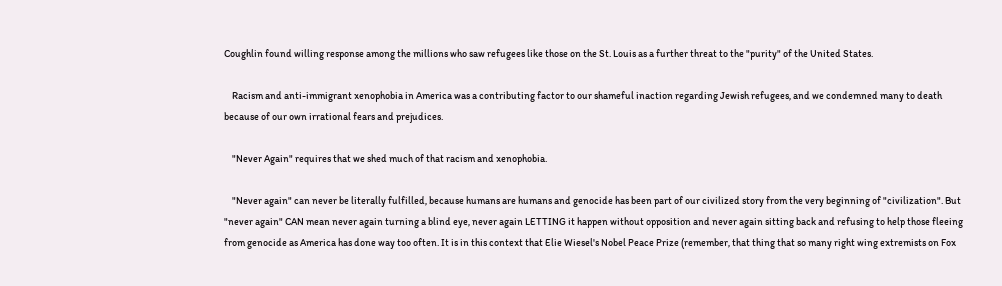Coughlin found willing response among the millions who saw refugees like those on the St. Louis as a further threat to the "purity" of the United States.

    Racism and anti-immigrant xenophobia in America was a contributing factor to our shameful inaction regarding Jewish refugees, and we condemned many to death because of our own irrational fears and prejudices.

    "Never Again" requires that we shed much of that racism and xenophobia.

    "Never again" can never be literally fulfilled, because humans are humans and genocide has been part of our civilized story from the very beginning of "civilization". But "never again" CAN mean never again turning a blind eye, never again LETTING it happen without opposition and never again sitting back and refusing to help those fleeing from genocide as America has done way too often. It is in this context that Elie Wiesel's Nobel Peace Prize (remember, that thing that so many right wing extremists on Fox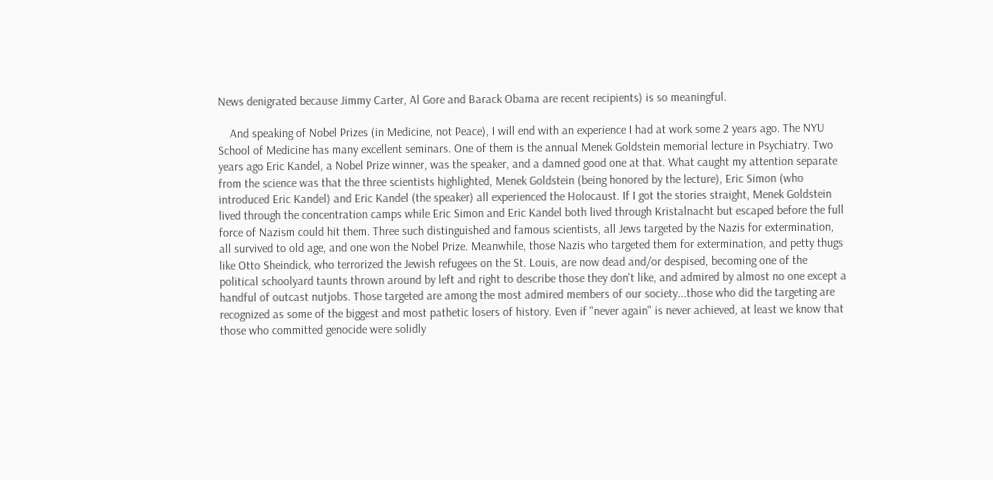News denigrated because Jimmy Carter, Al Gore and Barack Obama are recent recipients) is so meaningful.

    And speaking of Nobel Prizes (in Medicine, not Peace), I will end with an experience I had at work some 2 years ago. The NYU School of Medicine has many excellent seminars. One of them is the annual Menek Goldstein memorial lecture in Psychiatry. Two years ago Eric Kandel, a Nobel Prize winner, was the speaker, and a damned good one at that. What caught my attention separate from the science was that the three scientists highlighted, Menek Goldstein (being honored by the lecture), Eric Simon (who introduced Eric Kandel) and Eric Kandel (the speaker) all experienced the Holocaust. If I got the stories straight, Menek Goldstein lived through the concentration camps while Eric Simon and Eric Kandel both lived through Kristalnacht but escaped before the full force of Nazism could hit them. Three such distinguished and famous scientists, all Jews targeted by the Nazis for extermination, all survived to old age, and one won the Nobel Prize. Meanwhile, those Nazis who targeted them for extermination, and petty thugs like Otto Sheindick, who terrorized the Jewish refugees on the St. Louis, are now dead and/or despised, becoming one of the political schoolyard taunts thrown around by left and right to describe those they don't like, and admired by almost no one except a handful of outcast nutjobs. Those targeted are among the most admired members of our society...those who did the targeting are recognized as some of the biggest and most pathetic losers of history. Even if "never again" is never achieved, at least we know that those who committed genocide were solidly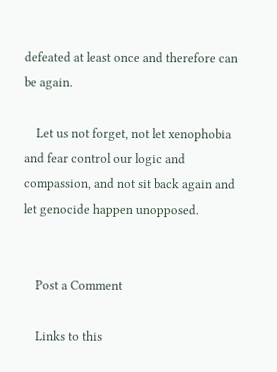defeated at least once and therefore can be again.

    Let us not forget, not let xenophobia and fear control our logic and compassion, and not sit back again and let genocide happen unopposed.


    Post a Comment

    Links to this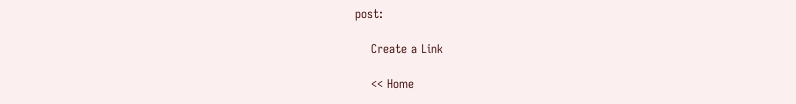post:

    Create a Link

    << Home